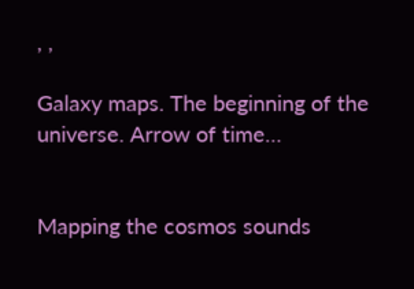, ,

Galaxy maps. The beginning of the universe. Arrow of time…


Mapping the cosmos sounds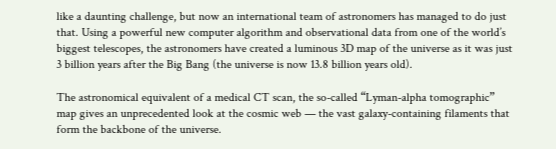like a daunting challenge, but now an international team of astronomers has managed to do just that. Using a powerful new computer algorithm and observational data from one of the world’s biggest telescopes, the astronomers have created a luminous 3D map of the universe as it was just 3 billion years after the Big Bang (the universe is now 13.8 billion years old).

The astronomical equivalent of a medical CT scan, the so-called “Lyman-alpha tomographic” map gives an unprecedented look at the cosmic web — the vast galaxy-containing filaments that form the backbone of the universe.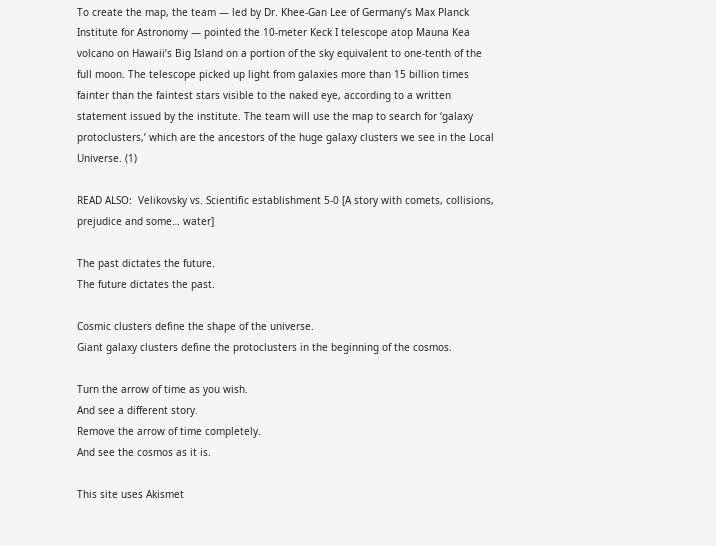To create the map, the team — led by Dr. Khee-Gan Lee of Germany’s Max Planck Institute for Astronomy — pointed the 10-meter Keck I telescope atop Mauna Kea volcano on Hawaii’s Big Island on a portion of the sky equivalent to one-tenth of the full moon. The telescope picked up light from galaxies more than 15 billion times fainter than the faintest stars visible to the naked eye, according to a written statement issued by the institute. The team will use the map to search for ‘galaxy protoclusters,’ which are the ancestors of the huge galaxy clusters we see in the Local Universe. (1)

READ ALSO:  Velikovsky vs. Scientific establishment 5-0 [A story with comets, collisions, prejudice and some… water]

The past dictates the future.
The future dictates the past.

Cosmic clusters define the shape of the universe.
Giant galaxy clusters define the protoclusters in the beginning of the cosmos.

Turn the arrow of time as you wish.
And see a different story.
Remove the arrow of time completely.
And see the cosmos as it is.

This site uses Akismet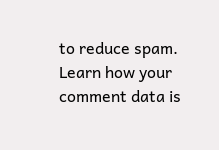to reduce spam. Learn how your comment data is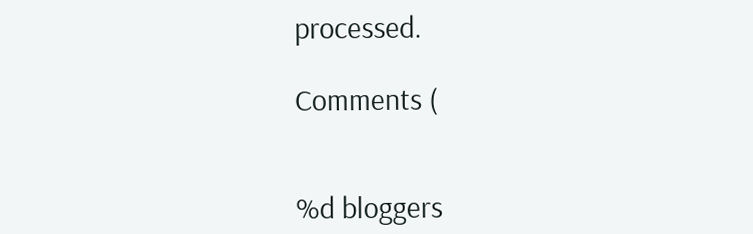processed.

Comments (


%d bloggers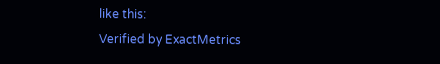like this:
Verified by ExactMetrics